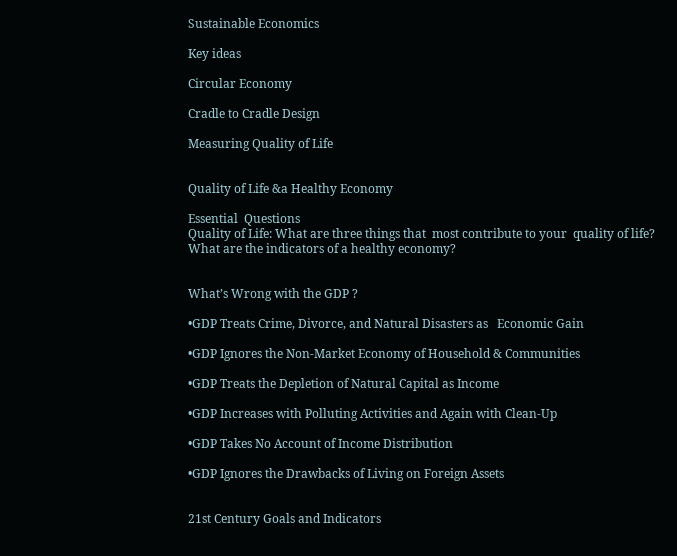Sustainable Economics

Key ideas

Circular Economy

Cradle to Cradle Design

Measuring Quality of Life


Quality of Life &a Healthy Economy

Essential  Questions
Quality of Life: What are three things that  most contribute to your  quality of life?
What are the indicators of a healthy economy?


What’s Wrong with the GDP ?

•GDP Treats Crime, Divorce, and Natural Disasters as   Economic Gain

•GDP Ignores the Non-Market Economy of Household & Communities

•GDP Treats the Depletion of Natural Capital as Income

•GDP Increases with Polluting Activities and Again with Clean-Up

•GDP Takes No Account of Income Distribution

•GDP Ignores the Drawbacks of Living on Foreign Assets


21st Century Goals and Indicators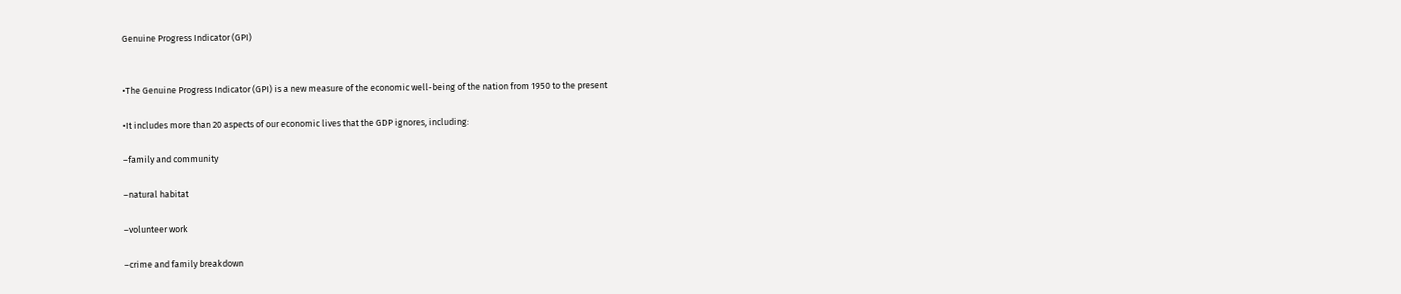Genuine Progress Indicator (GPI)


•The Genuine Progress Indicator (GPI) is a new measure of the economic well-being of the nation from 1950 to the present

•It includes more than 20 aspects of our economic lives that the GDP ignores, including:

–family and community

–natural habitat

–volunteer work

–crime and family breakdown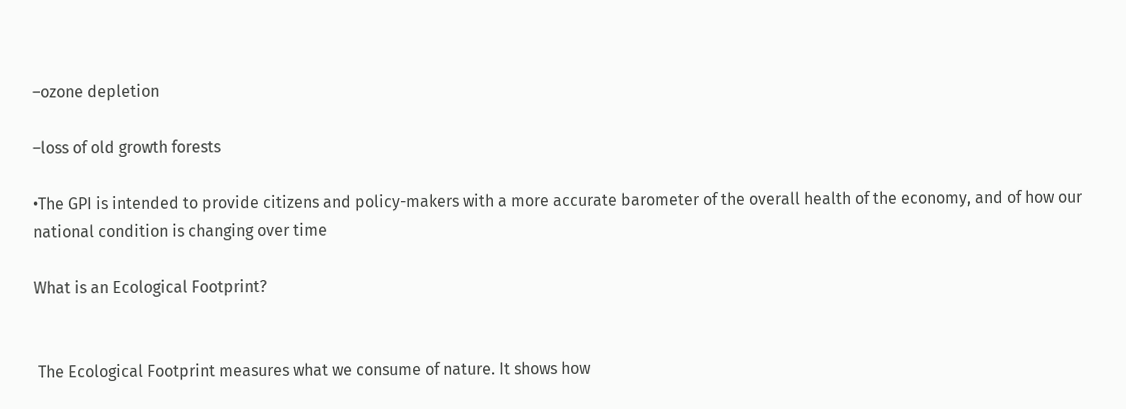–ozone depletion

–loss of old growth forests

•The GPI is intended to provide citizens and policy-makers with a more accurate barometer of the overall health of the economy, and of how our national condition is changing over time

What is an Ecological Footprint?


 The Ecological Footprint measures what we consume of nature. It shows how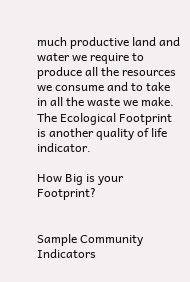much productive land and water we require to produce all the resources we consume and to take in all the waste we make. The Ecological Footprint is another quality of life indicator.

How Big is your Footprint?


Sample Community Indicators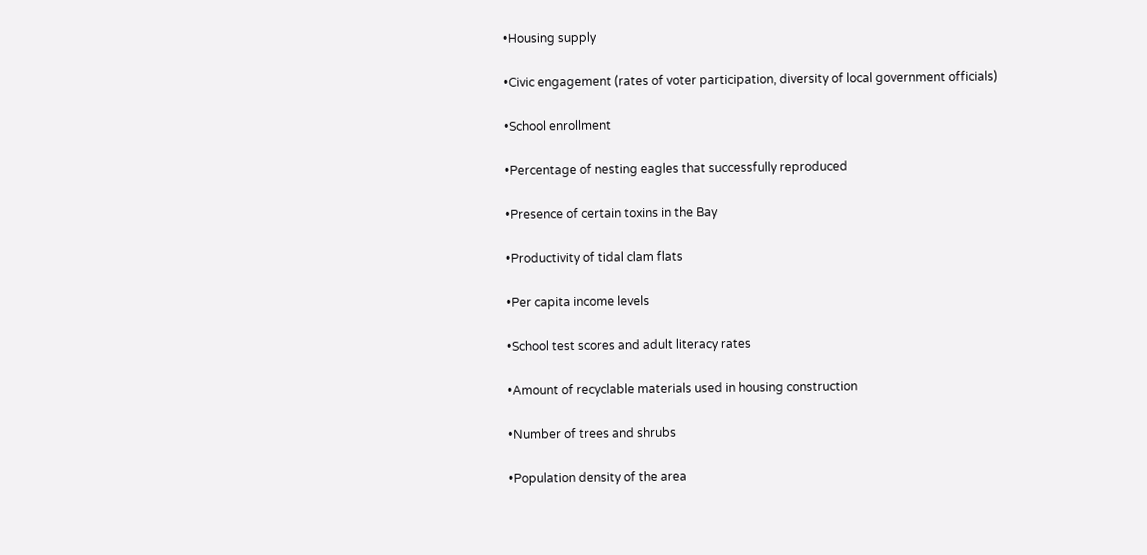•Housing supply

•Civic engagement (rates of voter participation, diversity of local government officials)

•School enrollment

•Percentage of nesting eagles that successfully reproduced

•Presence of certain toxins in the Bay

•Productivity of tidal clam flats

•Per capita income levels

•School test scores and adult literacy rates

•Amount of recyclable materials used in housing construction

•Number of trees and shrubs

•Population density of the area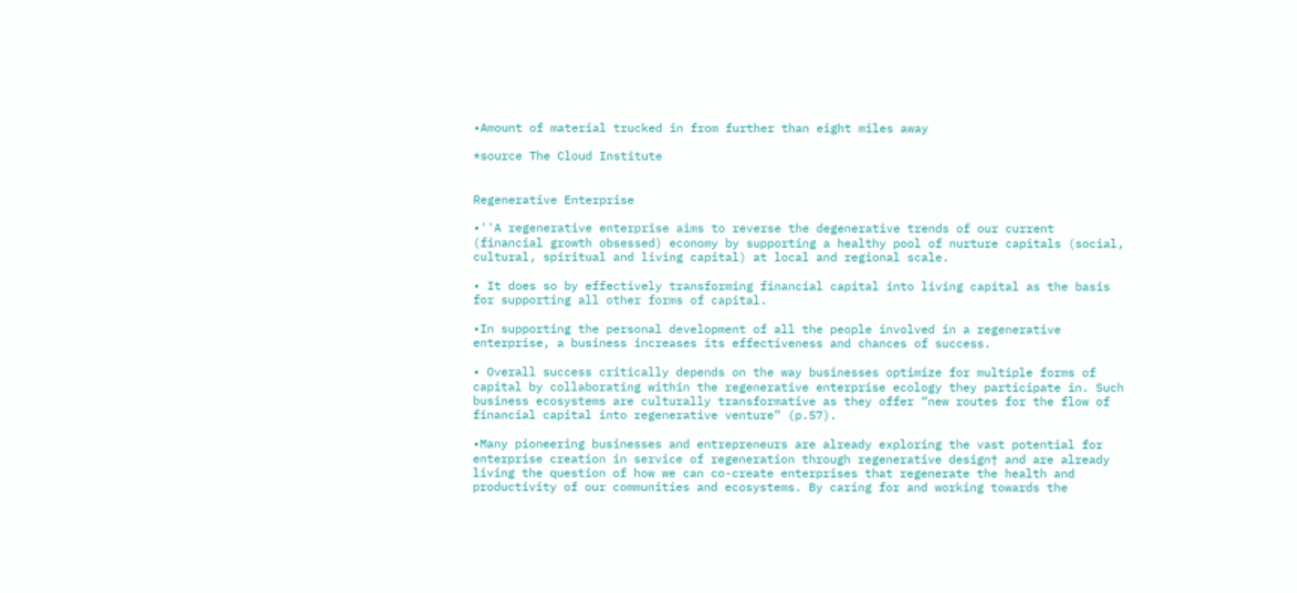•Amount of material trucked in from further than eight miles away

*source The Cloud Institute


Regenerative Enterprise

•''A regenerative enterprise aims to reverse the degenerative trends of our current (financial growth obsessed) economy by supporting a healthy pool of nurture capitals (social, cultural, spiritual and living capital) at local and regional scale.

• It does so by effectively transforming financial capital into living capital as the basis for supporting all other forms of capital.

•In supporting the personal development of all the people involved in a regenerative enterprise, a business increases its effectiveness and chances of success.

• Overall success critically depends on the way businesses optimize for multiple forms of capital by collaborating within the regenerative enterprise ecology they participate in. Such business ecosystems are culturally transformative as they offer “new routes for the flow of financial capital into regenerative venture” (p.57).

•Many pioneering businesses and entrepreneurs are already exploring the vast potential for enterprise creation in service of regeneration through regenerative design† and are already living the question of how we can co-create enterprises that regenerate the health and productivity of our communities and ecosystems. By caring for and working towards the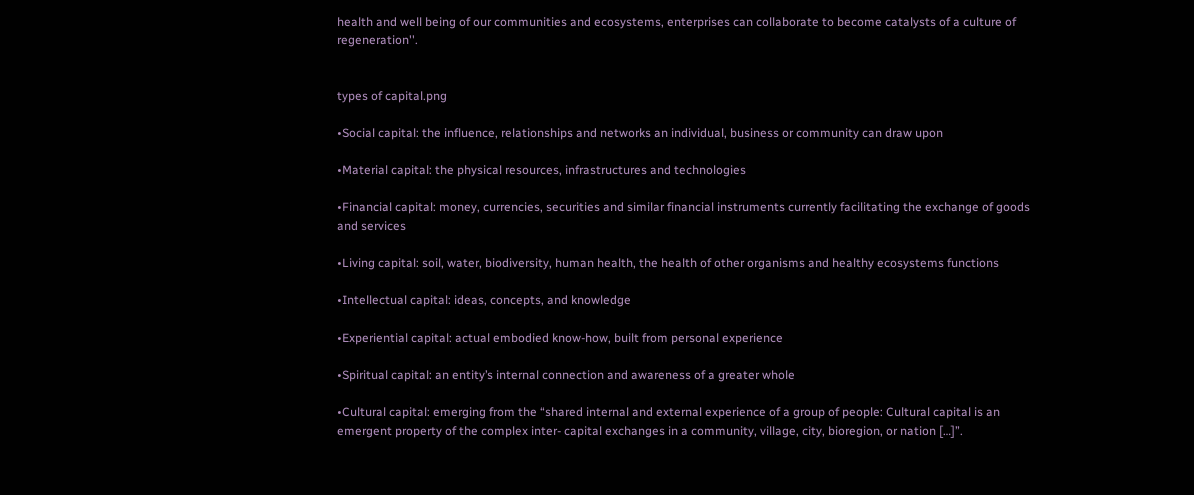health and well being of our communities and ecosystems, enterprises can collaborate to become catalysts of a culture of regeneration''.


types of capital.png

•Social capital: the influence, relationships and networks an individual, business or community can draw upon

•Material capital: the physical resources, infrastructures and technologies

•Financial capital: money, currencies, securities and similar financial instruments currently facilitating the exchange of goods and services

•Living capital: soil, water, biodiversity, human health, the health of other organisms and healthy ecosystems functions

•Intellectual capital: ideas, concepts, and knowledge

•Experiential capital: actual embodied know-how, built from personal experience

•Spiritual capital: an entity’s internal connection and awareness of a greater whole

•Cultural capital: emerging from the “shared internal and external experience of a group of people: Cultural capital is an emergent property of the complex inter- capital exchanges in a community, village, city, bioregion, or nation […]”.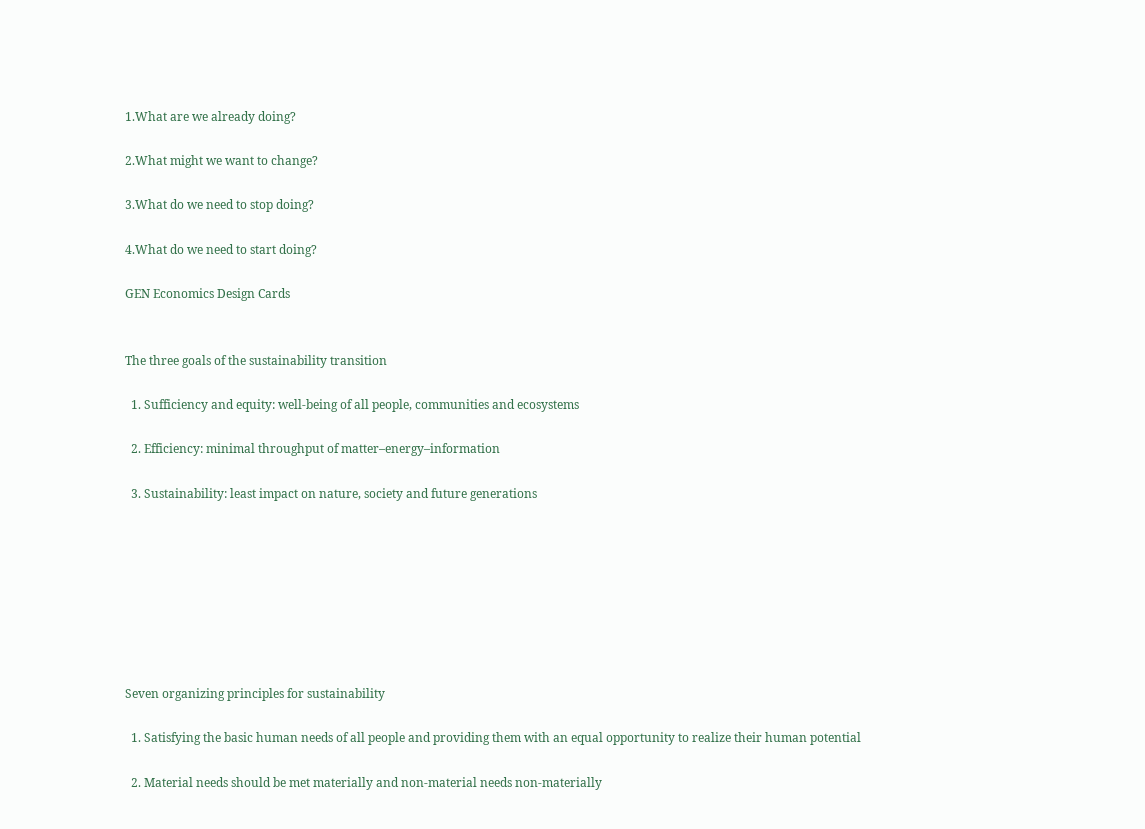1.What are we already doing?

2.What might we want to change?

3.What do we need to stop doing?

4.What do we need to start doing?

GEN Economics Design Cards


The three goals of the sustainability transition

  1. Sufficiency and equity: well-being of all people, communities and ecosystems

  2. Efficiency: minimal throughput of matter–energy–information

  3. Sustainability: least impact on nature, society and future generations








Seven organizing principles for sustainability

  1. Satisfying the basic human needs of all people and providing them with an equal opportunity to realize their human potential

  2. Material needs should be met materially and non-material needs non-materially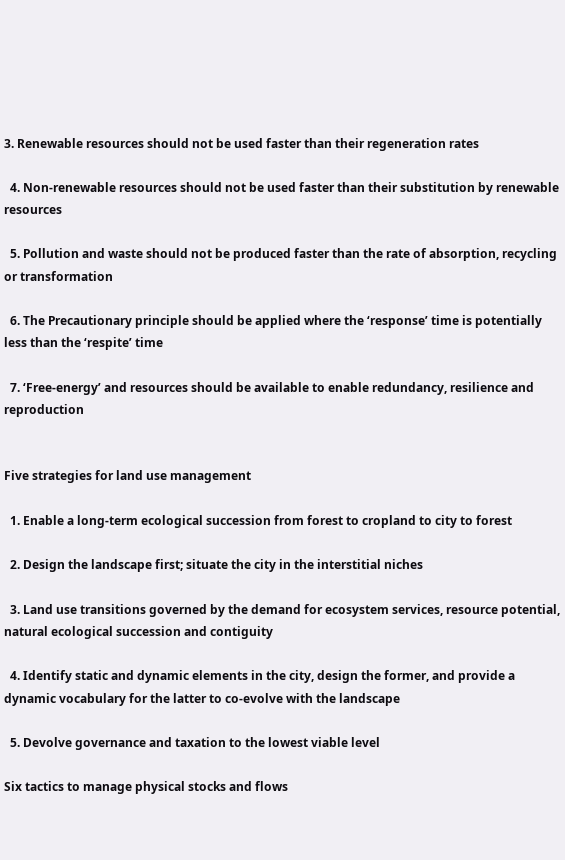3. Renewable resources should not be used faster than their regeneration rates

  4. Non-renewable resources should not be used faster than their substitution by renewable resources

  5. Pollution and waste should not be produced faster than the rate of absorption, recycling or transformation

  6. The Precautionary principle should be applied where the ‘response’ time is potentially less than the ‘respite’ time

  7. ‘Free-energy’ and resources should be available to enable redundancy, resilience and reproduction


Five strategies for land use management

  1. Enable a long-term ecological succession from forest to cropland to city to forest

  2. Design the landscape first; situate the city in the interstitial niches

  3. Land use transitions governed by the demand for ecosystem services, resource potential, natural ecological succession and contiguity

  4. Identify static and dynamic elements in the city, design the former, and provide a dynamic vocabulary for the latter to co-evolve with the landscape

  5. Devolve governance and taxation to the lowest viable level

Six tactics to manage physical stocks and flows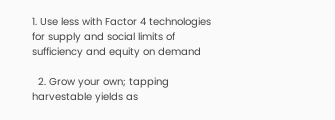1. Use less with Factor 4 technologies for supply and social limits of sufficiency and equity on demand

  2. Grow your own; tapping harvestable yields as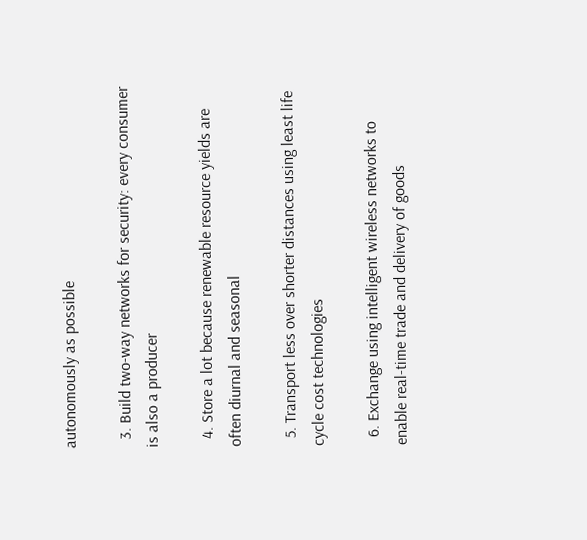autonomously as possible

  3. Build two-way networks for security: every consumer is also a producer

  4. Store a lot because renewable resource yields are often diurnal and seasonal

  5. Transport less over shorter distances using least life cycle cost technologies

  6. Exchange using intelligent wireless networks to enable real-time trade and delivery of goods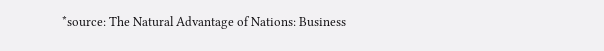*source: The Natural Advantage of Nations: Business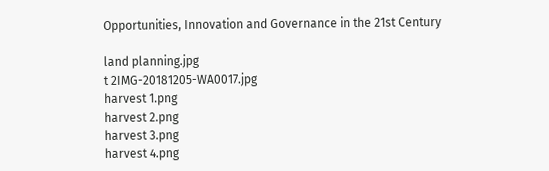Opportunities, Innovation and Governance in the 21st Century

land planning.jpg
t 2IMG-20181205-WA0017.jpg
harvest 1.png
harvest 2.png
harvest 3.png
harvest 4.png